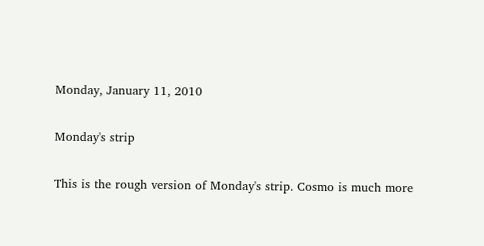Monday, January 11, 2010

Monday's strip

This is the rough version of Monday's strip. Cosmo is much more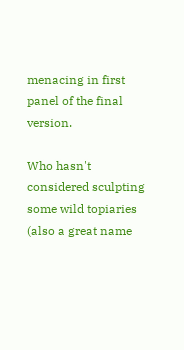menacing in first panel of the final version.

Who hasn't considered sculpting some wild topiaries (also a great name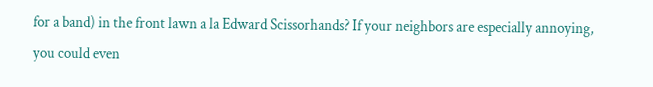for a band) in the front lawn a la Edward Scissorhands? If your neighbors are especially annoying, you could even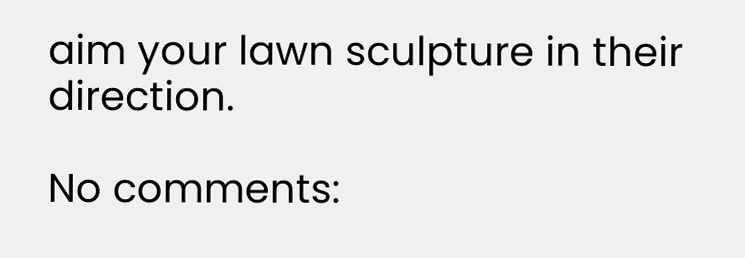aim your lawn sculpture in their direction.

No comments: